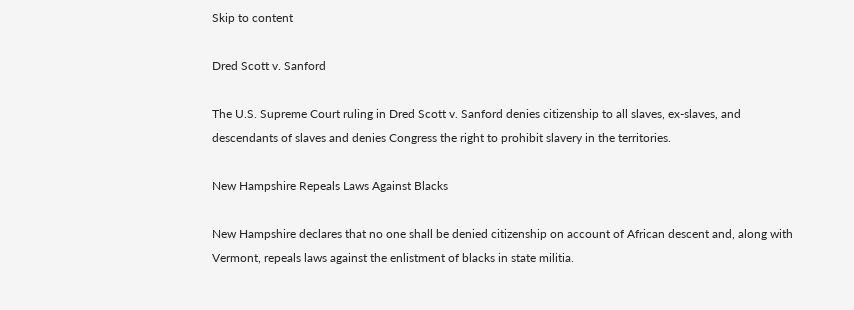Skip to content

Dred Scott v. Sanford

The U.S. Supreme Court ruling in Dred Scott v. Sanford denies citizenship to all slaves, ex-slaves, and descendants of slaves and denies Congress the right to prohibit slavery in the territories.

New Hampshire Repeals Laws Against Blacks

New Hampshire declares that no one shall be denied citizenship on account of African descent and, along with Vermont, repeals laws against the enlistment of blacks in state militia.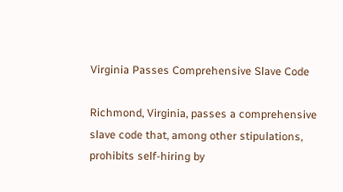Virginia Passes Comprehensive Slave Code

Richmond, Virginia, passes a comprehensive slave code that, among other stipulations, prohibits self-hiring by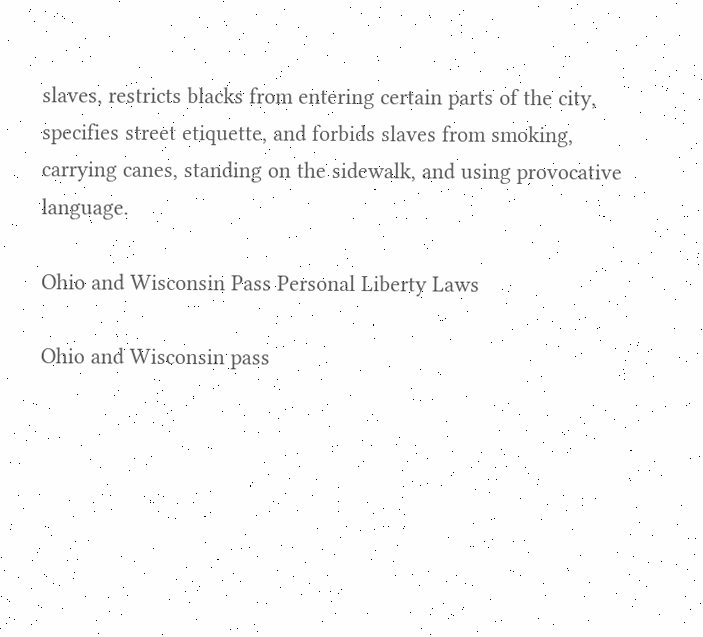slaves, restricts blacks from entering certain parts of the city, specifies street etiquette, and forbids slaves from smoking, carrying canes, standing on the sidewalk, and using provocative language.

Ohio and Wisconsin Pass Personal Liberty Laws

Ohio and Wisconsin pass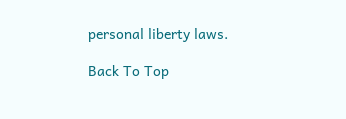personal liberty laws.

Back To Top